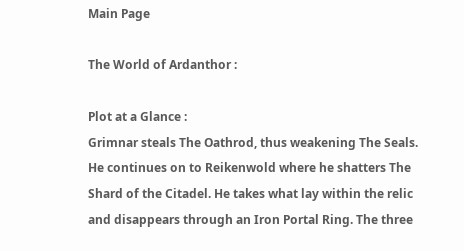Main Page

The World of Ardanthor :

Plot at a Glance :
Grimnar steals The Oathrod, thus weakening The Seals. He continues on to Reikenwold where he shatters The Shard of the Citadel. He takes what lay within the relic and disappears through an Iron Portal Ring. The three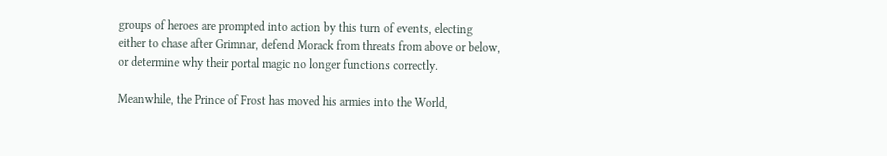groups of heroes are prompted into action by this turn of events, electing either to chase after Grimnar, defend Morack from threats from above or below, or determine why their portal magic no longer functions correctly.

Meanwhile, the Prince of Frost has moved his armies into the World,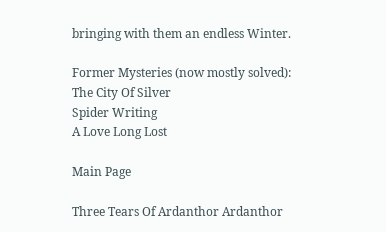bringing with them an endless Winter.

Former Mysteries (now mostly solved):
The City Of Silver
Spider Writing
A Love Long Lost

Main Page

Three Tears Of Ardanthor Ardanthor